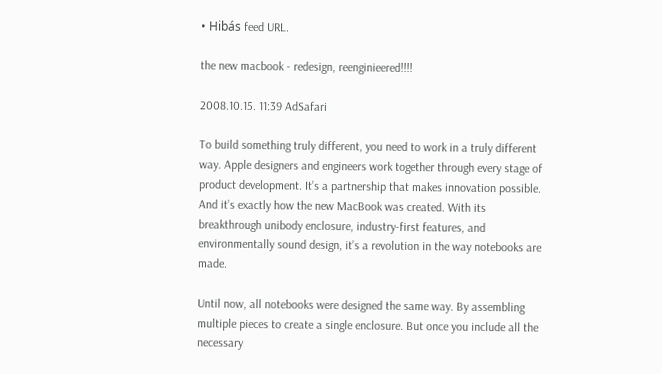• Hibás feed URL.

the new macbook - redesign, reenginieered!!!!

2008.10.15. 11:39 AdSafari

To build something truly different, you need to work in a truly different way. Apple designers and engineers work together through every stage of product development. It’s a partnership that makes innovation possible. And it’s exactly how the new MacBook was created. With its breakthrough unibody enclosure, industry-first features, and environmentally sound design, it’s a revolution in the way notebooks are made.

Until now, all notebooks were designed the same way. By assembling multiple pieces to create a single enclosure. But once you include all the necessary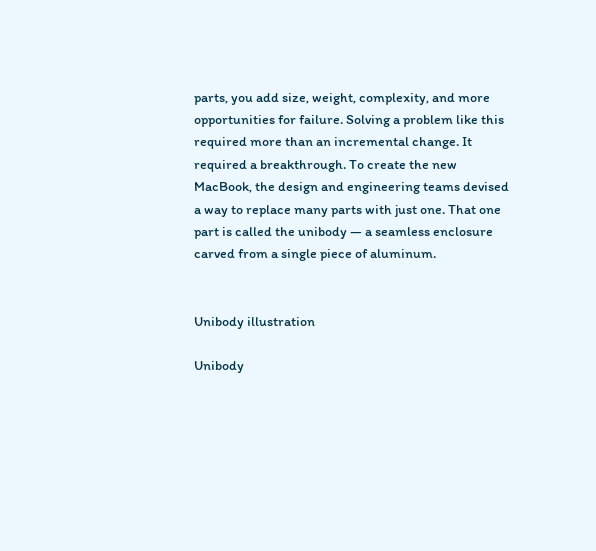parts, you add size, weight, complexity, and more opportunities for failure. Solving a problem like this required more than an incremental change. It required a breakthrough. To create the new MacBook, the design and engineering teams devised a way to replace many parts with just one. That one part is called the unibody — a seamless enclosure carved from a single piece of aluminum.


Unibody illustration

Unibody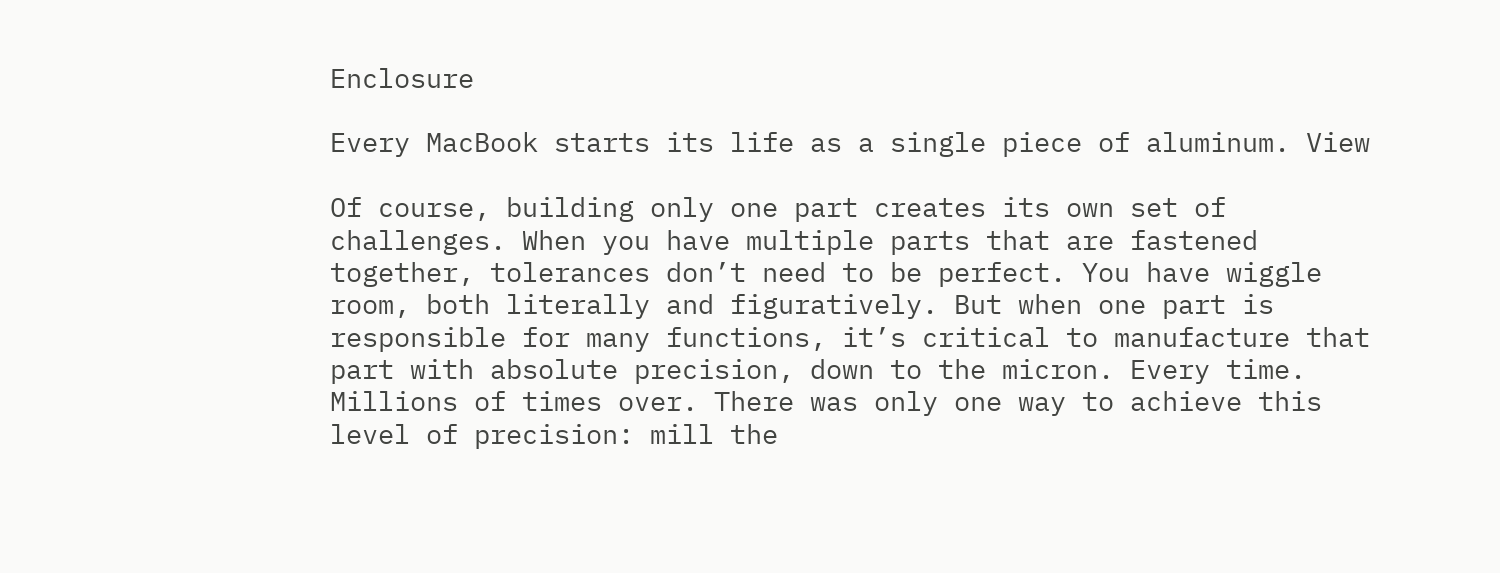Enclosure

Every MacBook starts its life as a single piece of aluminum. View

Of course, building only one part creates its own set of challenges. When you have multiple parts that are fastened together, tolerances don’t need to be perfect. You have wiggle room, both literally and figuratively. But when one part is responsible for many functions, it’s critical to manufacture that part with absolute precision, down to the micron. Every time. Millions of times over. There was only one way to achieve this level of precision: mill the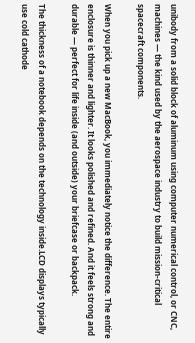unibody from a solid block of aluminum using computer numerical control, or CNC, machines — the kind used by the aerospace industry to build mission-critical spacecraft components.

When you pick up a new MacBook, you immediately notice the difference. The entire enclosure is thinner and lighter. It looks polished and refined. And it feels strong and durable — perfect for life inside (and outside) your briefcase or backpack.

The thickness of a notebook depends on the technology inside.LCD displays typically use cold cathode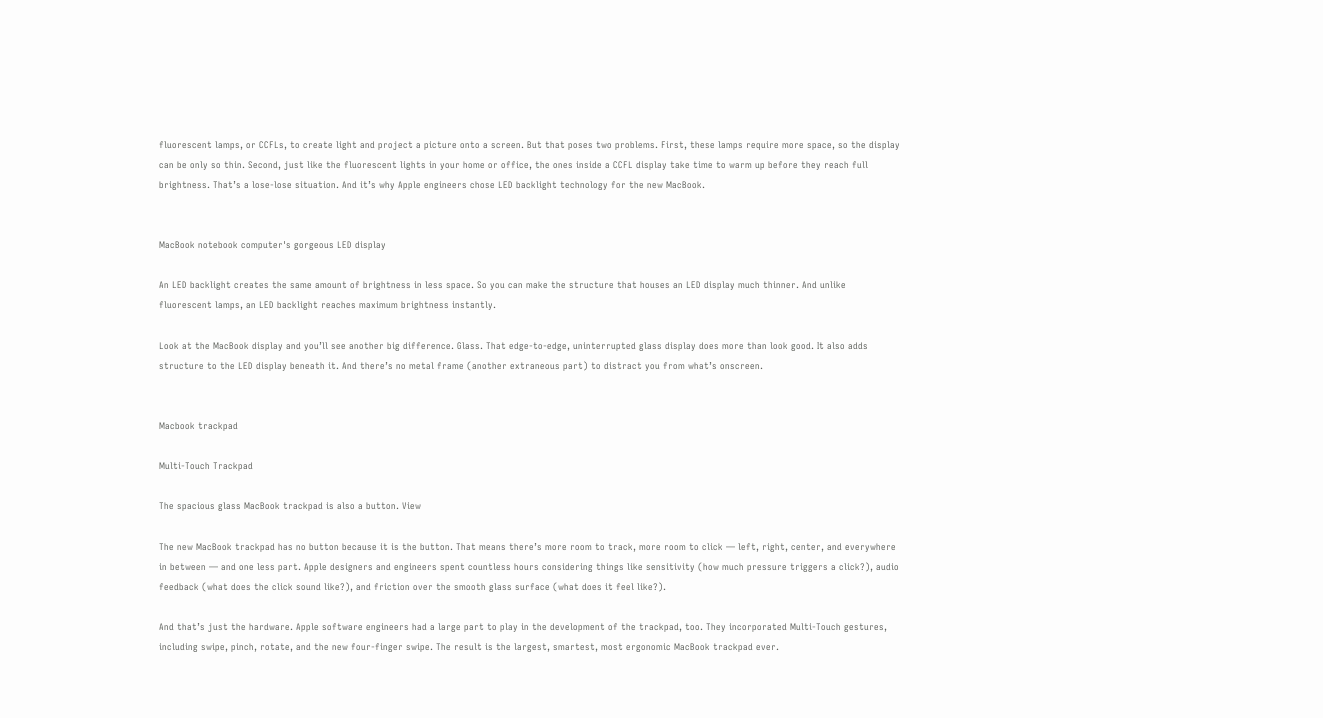fluorescent lamps, or CCFLs, to create light and project a picture onto a screen. But that poses two problems. First, these lamps require more space, so the display can be only so thin. Second, just like the fluorescent lights in your home or office, the ones inside a CCFL display take time to warm up before they reach full brightness. That’s a lose-lose situation. And it’s why Apple engineers chose LED backlight technology for the new MacBook.


MacBook notebook computer's gorgeous LED display

An LED backlight creates the same amount of brightness in less space. So you can make the structure that houses an LED display much thinner. And unlike fluorescent lamps, an LED backlight reaches maximum brightness instantly.

Look at the MacBook display and you’ll see another big difference. Glass. That edge-to-edge, uninterrupted glass display does more than look good. It also adds structure to the LED display beneath it. And there’s no metal frame (another extraneous part) to distract you from what’s onscreen.


Macbook trackpad

Multi-Touch Trackpad

The spacious glass MacBook trackpad is also a button. View

The new MacBook trackpad has no button because it is the button. That means there’s more room to track, more room to click — left, right, center, and everywhere in between — and one less part. Apple designers and engineers spent countless hours considering things like sensitivity (how much pressure triggers a click?), audio feedback (what does the click sound like?), and friction over the smooth glass surface (what does it feel like?).

And that’s just the hardware. Apple software engineers had a large part to play in the development of the trackpad, too. They incorporated Multi-Touch gestures, including swipe, pinch, rotate, and the new four-finger swipe. The result is the largest, smartest, most ergonomic MacBook trackpad ever.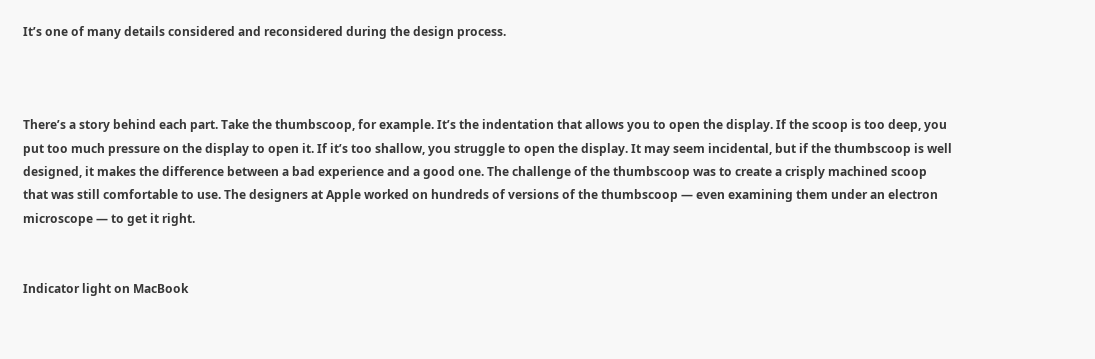It’s one of many details considered and reconsidered during the design process.



There’s a story behind each part. Take the thumbscoop, for example. It’s the indentation that allows you to open the display. If the scoop is too deep, you put too much pressure on the display to open it. If it’s too shallow, you struggle to open the display. It may seem incidental, but if the thumbscoop is well designed, it makes the difference between a bad experience and a good one. The challenge of the thumbscoop was to create a crisply machined scoop that was still comfortable to use. The designers at Apple worked on hundreds of versions of the thumbscoop — even examining them under an electron microscope — to get it right.


Indicator light on MacBook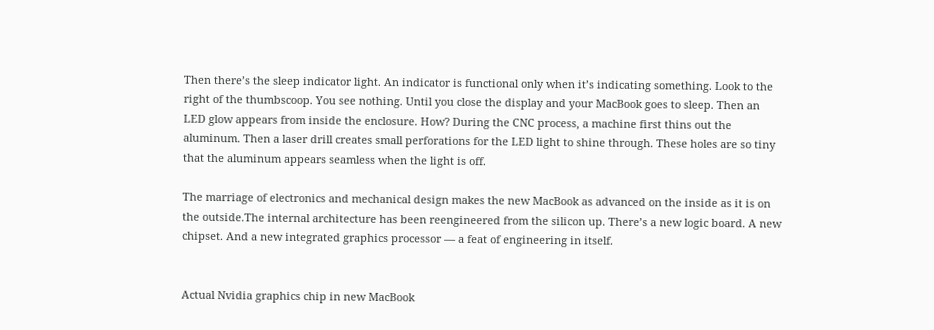Then there’s the sleep indicator light. An indicator is functional only when it’s indicating something. Look to the right of the thumbscoop. You see nothing. Until you close the display and your MacBook goes to sleep. Then an LED glow appears from inside the enclosure. How? During the CNC process, a machine first thins out the aluminum. Then a laser drill creates small perforations for the LED light to shine through. These holes are so tiny that the aluminum appears seamless when the light is off.

The marriage of electronics and mechanical design makes the new MacBook as advanced on the inside as it is on the outside.The internal architecture has been reengineered from the silicon up. There’s a new logic board. A new chipset. And a new integrated graphics processor — a feat of engineering in itself.


Actual Nvidia graphics chip in new MacBook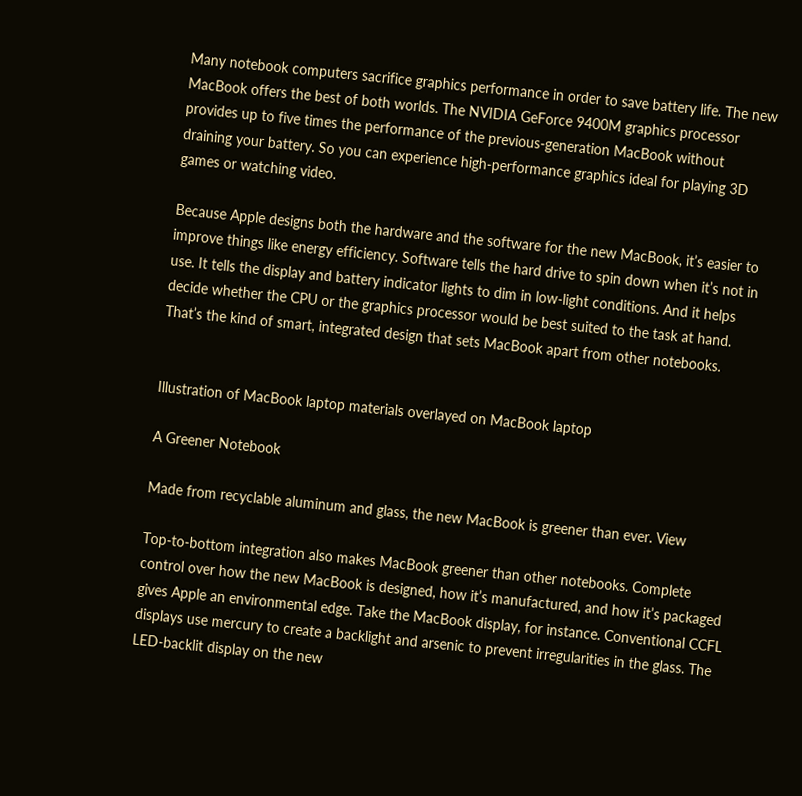Many notebook computers sacrifice graphics performance in order to save battery life. The new MacBook offers the best of both worlds. The NVIDIA GeForce 9400M graphics processor provides up to five times the performance of the previous-generation MacBook without draining your battery. So you can experience high-performance graphics ideal for playing 3D games or watching video.

Because Apple designs both the hardware and the software for the new MacBook, it’s easier to improve things like energy efficiency. Software tells the hard drive to spin down when it’s not in use. It tells the display and battery indicator lights to dim in low-light conditions. And it helps decide whether the CPU or the graphics processor would be best suited to the task at hand. That’s the kind of smart, integrated design that sets MacBook apart from other notebooks.


Illustration of MacBook laptop materials overlayed on MacBook laptop

A Greener Notebook

Made from recyclable aluminum and glass, the new MacBook is greener than ever. View

Top-to-bottom integration also makes MacBook greener than other notebooks. Complete control over how the new MacBook is designed, how it’s manufactured, and how it’s packaged gives Apple an environmental edge. Take the MacBook display, for instance. Conventional CCFL displays use mercury to create a backlight and arsenic to prevent irregularities in the glass. The LED-backlit display on the new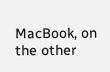MacBook, on the other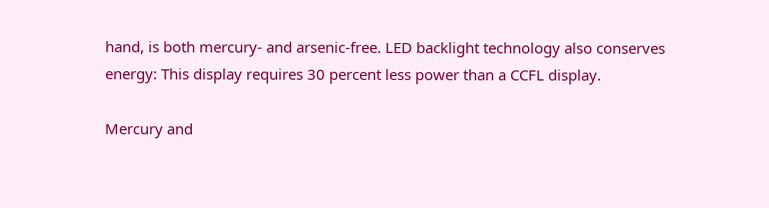hand, is both mercury- and arsenic-free. LED backlight technology also conserves energy: This display requires 30 percent less power than a CCFL display.

Mercury and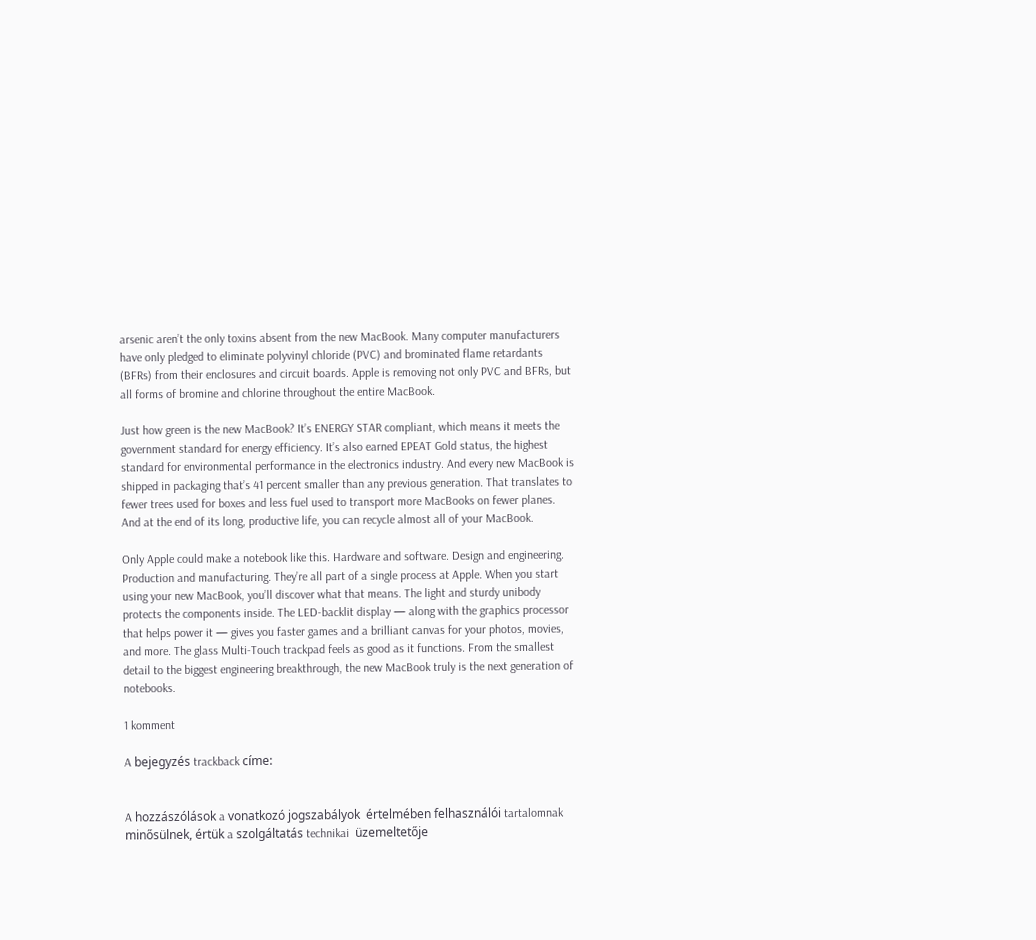arsenic aren’t the only toxins absent from the new MacBook. Many computer manufacturers have only pledged to eliminate polyvinyl chloride (PVC) and brominated flame retardants (BFRs) from their enclosures and circuit boards. Apple is removing not only PVC and BFRs, but all forms of bromine and chlorine throughout the entire MacBook.

Just how green is the new MacBook? It’s ENERGY STAR compliant, which means it meets the government standard for energy efficiency. It’s also earned EPEAT Gold status, the highest standard for environmental performance in the electronics industry. And every new MacBook is shipped in packaging that’s 41 percent smaller than any previous generation. That translates to fewer trees used for boxes and less fuel used to transport more MacBooks on fewer planes. And at the end of its long, productive life, you can recycle almost all of your MacBook.

Only Apple could make a notebook like this. Hardware and software. Design and engineering. Production and manufacturing. They’re all part of a single process at Apple. When you start using your new MacBook, you’ll discover what that means. The light and sturdy unibody protects the components inside. The LED-backlit display — along with the graphics processor that helps power it — gives you faster games and a brilliant canvas for your photos, movies, and more. The glass Multi-Touch trackpad feels as good as it functions. From the smallest detail to the biggest engineering breakthrough, the new MacBook truly is the next generation of notebooks.

1 komment

A bejegyzés trackback címe:


A hozzászólások a vonatkozó jogszabályok  értelmében felhasználói tartalomnak minősülnek, értük a szolgáltatás technikai  üzemeltetője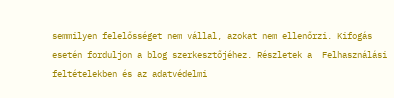semmilyen felelősséget nem vállal, azokat nem ellenőrzi. Kifogás esetén forduljon a blog szerkesztőjéhez. Részletek a  Felhasználási feltételekben és az adatvédelmi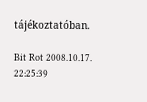tájékoztatóban.

Bit Rot 2008.10.17. 22:25:39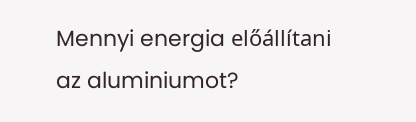Mennyi energia előállítani az aluminiumot?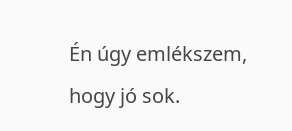Én úgy emlékszem, hogy jó sok.